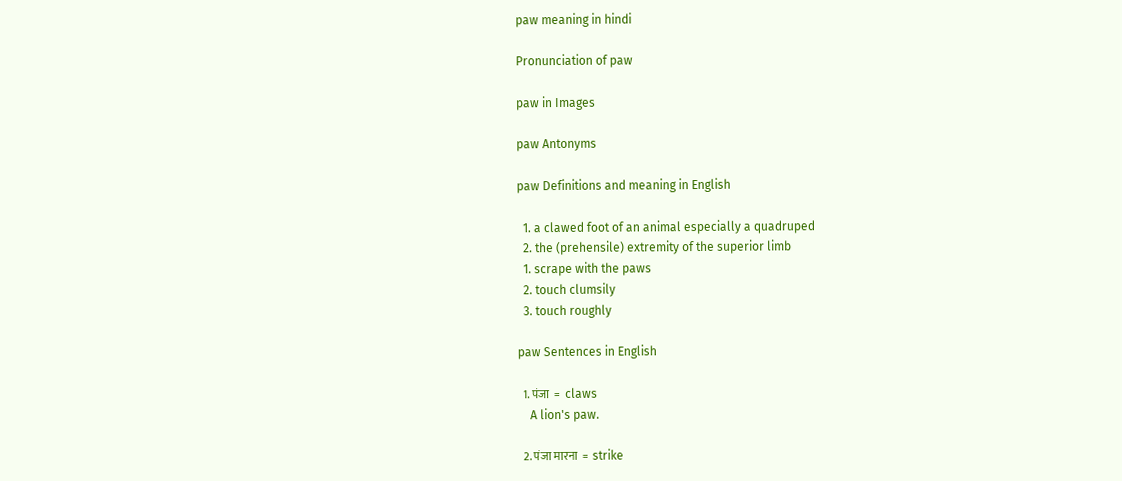paw meaning in hindi

Pronunciation of paw

paw in Images

paw Antonyms

paw Definitions and meaning in English

  1. a clawed foot of an animal especially a quadruped
  2. the (prehensile) extremity of the superior limb
  1. scrape with the paws
  2. touch clumsily
  3. touch roughly

paw Sentences in English

  1. पंजा  =  claws
    A lion's paw.

  2. पंजा मारना  =  strike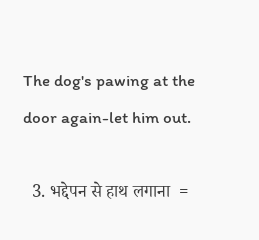The dog's pawing at the door again-let him out.

  3. भद्देपन से हाथ लगाना  =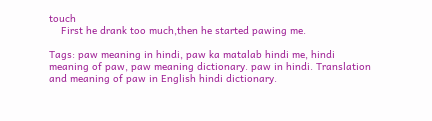touch
    First he drank too much,then he started pawing me.

Tags: paw meaning in hindi, paw ka matalab hindi me, hindi meaning of paw, paw meaning dictionary. paw in hindi. Translation and meaning of paw in English hindi dictionary.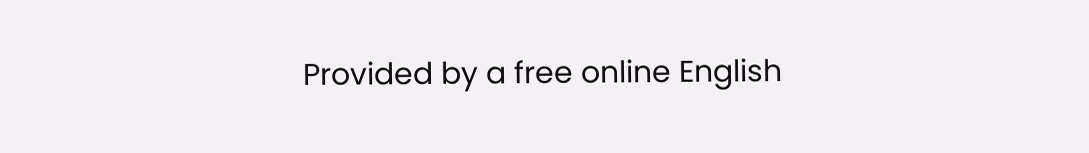Provided by a free online English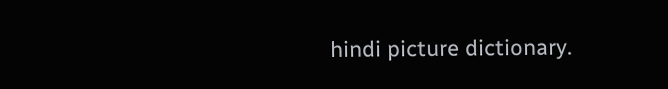hindi picture dictionary.